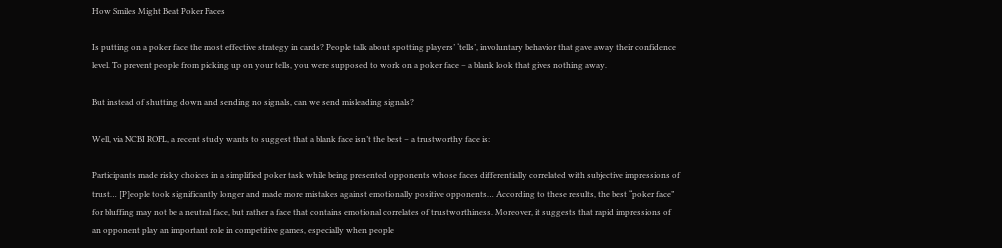How Smiles Might Beat Poker Faces

Is putting on a poker face the most effective strategy in cards? People talk about spotting players’ ‘tells’, involuntary behavior that gave away their confidence level. To prevent people from picking up on your tells, you were supposed to work on a poker face – a blank look that gives nothing away.

But instead of shutting down and sending no signals, can we send misleading signals?

Well, via NCBI ROFL, a recent study wants to suggest that a blank face isn’t the best – a trustworthy face is:

Participants made risky choices in a simplified poker task while being presented opponents whose faces differentially correlated with subjective impressions of trust… [P]eople took significantly longer and made more mistakes against emotionally positive opponents… According to these results, the best “poker face” for bluffing may not be a neutral face, but rather a face that contains emotional correlates of trustworthiness. Moreover, it suggests that rapid impressions of an opponent play an important role in competitive games, especially when people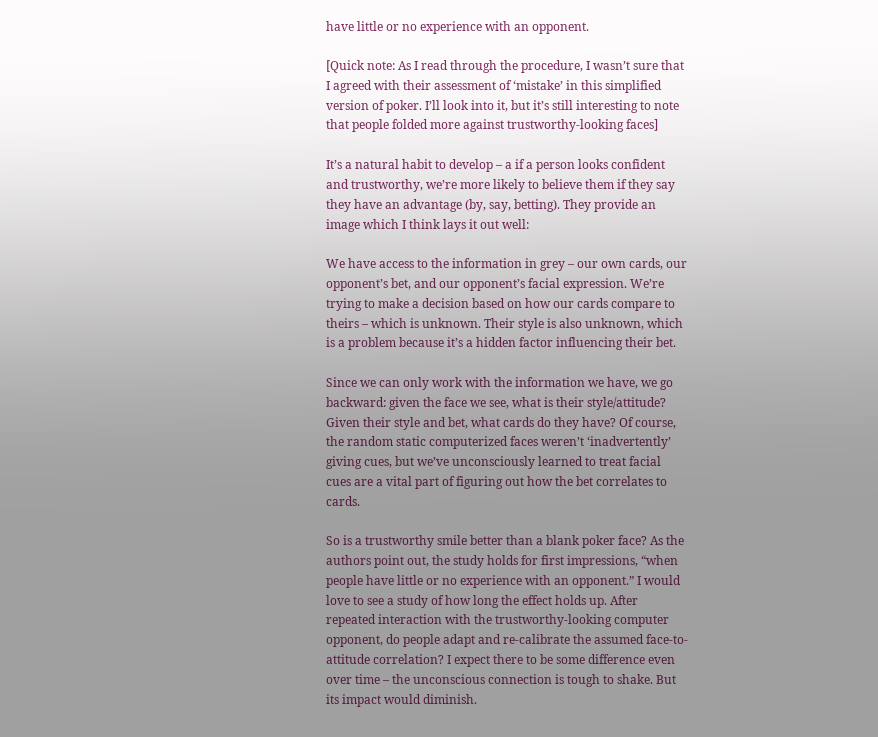have little or no experience with an opponent.

[Quick note: As I read through the procedure, I wasn’t sure that I agreed with their assessment of ‘mistake’ in this simplified version of poker. I’ll look into it, but it’s still interesting to note that people folded more against trustworthy-looking faces]

It’s a natural habit to develop – a if a person looks confident and trustworthy, we’re more likely to believe them if they say they have an advantage (by, say, betting). They provide an image which I think lays it out well:

We have access to the information in grey – our own cards, our opponent’s bet, and our opponent’s facial expression. We’re trying to make a decision based on how our cards compare to theirs – which is unknown. Their style is also unknown, which is a problem because it’s a hidden factor influencing their bet.

Since we can only work with the information we have, we go backward: given the face we see, what is their style/attitude? Given their style and bet, what cards do they have? Of course, the random static computerized faces weren’t ‘inadvertently’ giving cues, but we’ve unconsciously learned to treat facial cues are a vital part of figuring out how the bet correlates to cards.

So is a trustworthy smile better than a blank poker face? As the authors point out, the study holds for first impressions, “when people have little or no experience with an opponent.” I would love to see a study of how long the effect holds up. After repeated interaction with the trustworthy-looking computer opponent, do people adapt and re-calibrate the assumed face-to-attitude correlation? I expect there to be some difference even over time – the unconscious connection is tough to shake. But its impact would diminish.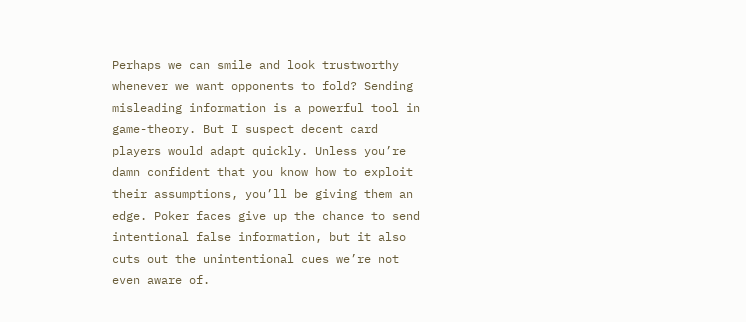Perhaps we can smile and look trustworthy whenever we want opponents to fold? Sending misleading information is a powerful tool in game-theory. But I suspect decent card players would adapt quickly. Unless you’re damn confident that you know how to exploit their assumptions, you’ll be giving them an edge. Poker faces give up the chance to send intentional false information, but it also cuts out the unintentional cues we’re not even aware of.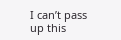I can’t pass up this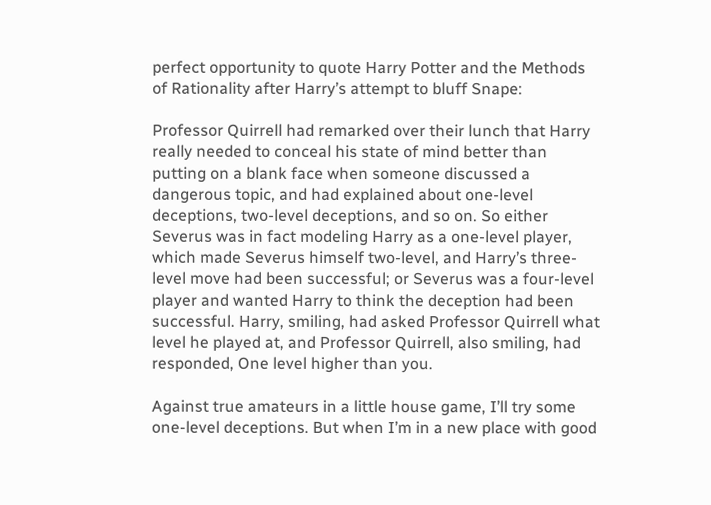perfect opportunity to quote Harry Potter and the Methods of Rationality after Harry’s attempt to bluff Snape:

Professor Quirrell had remarked over their lunch that Harry really needed to conceal his state of mind better than putting on a blank face when someone discussed a dangerous topic, and had explained about one-level deceptions, two-level deceptions, and so on. So either Severus was in fact modeling Harry as a one-level player, which made Severus himself two-level, and Harry’s three-level move had been successful; or Severus was a four-level player and wanted Harry to think the deception had been successful. Harry, smiling, had asked Professor Quirrell what level he played at, and Professor Quirrell, also smiling, had responded, One level higher than you.

Against true amateurs in a little house game, I’ll try some one-level deceptions. But when I’m in a new place with good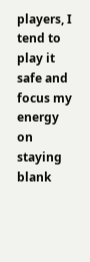players, I tend to play it safe and focus my energy on staying blank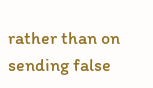rather than on sending false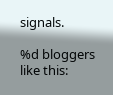signals.

%d bloggers like this: